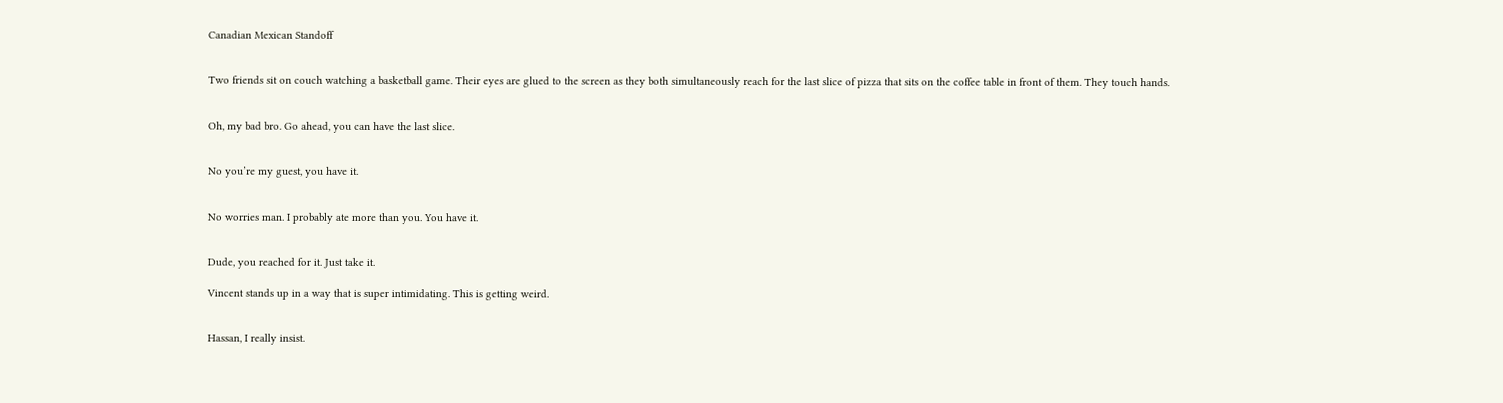Canadian Mexican Standoff


Two friends sit on couch watching a basketball game. Their eyes are glued to the screen as they both simultaneously reach for the last slice of pizza that sits on the coffee table in front of them. They touch hands.


Oh, my bad bro. Go ahead, you can have the last slice.


No you’re my guest, you have it.


No worries man. I probably ate more than you. You have it.


Dude, you reached for it. Just take it.

Vincent stands up in a way that is super intimidating. This is getting weird.


Hassan, I really insist.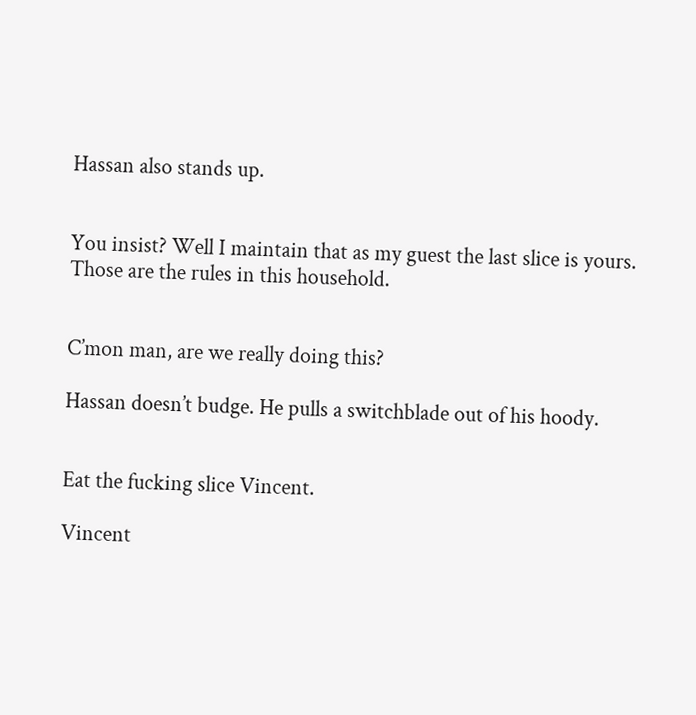Hassan also stands up.


You insist? Well I maintain that as my guest the last slice is yours. Those are the rules in this household.


C’mon man, are we really doing this?

Hassan doesn’t budge. He pulls a switchblade out of his hoody.


Eat the fucking slice Vincent.

Vincent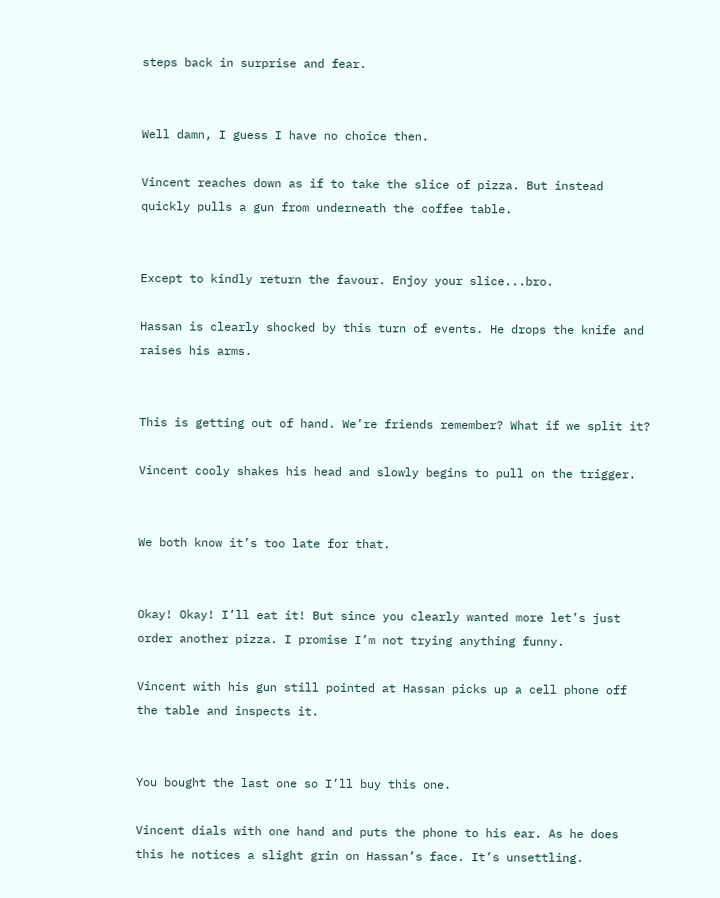steps back in surprise and fear.


Well damn, I guess I have no choice then.

Vincent reaches down as if to take the slice of pizza. But instead quickly pulls a gun from underneath the coffee table.


Except to kindly return the favour. Enjoy your slice...bro.

Hassan is clearly shocked by this turn of events. He drops the knife and raises his arms.


This is getting out of hand. We’re friends remember? What if we split it?

Vincent cooly shakes his head and slowly begins to pull on the trigger.


We both know it’s too late for that.


Okay! Okay! I’ll eat it! But since you clearly wanted more let’s just order another pizza. I promise I’m not trying anything funny.

Vincent with his gun still pointed at Hassan picks up a cell phone off the table and inspects it.


You bought the last one so I’ll buy this one.

Vincent dials with one hand and puts the phone to his ear. As he does this he notices a slight grin on Hassan’s face. It’s unsettling.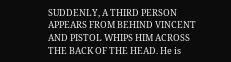SUDDENLY, A THIRD PERSON APPEARS FROM BEHIND VINCENT AND PISTOL WHIPS HIM ACROSS THE BACK OF THE HEAD. He is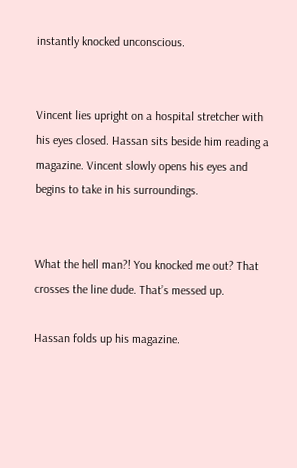instantly knocked unconscious.


Vincent lies upright on a hospital stretcher with his eyes closed. Hassan sits beside him reading a magazine. Vincent slowly opens his eyes and begins to take in his surroundings.


What the hell man?! You knocked me out? That crosses the line dude. That’s messed up.

Hassan folds up his magazine.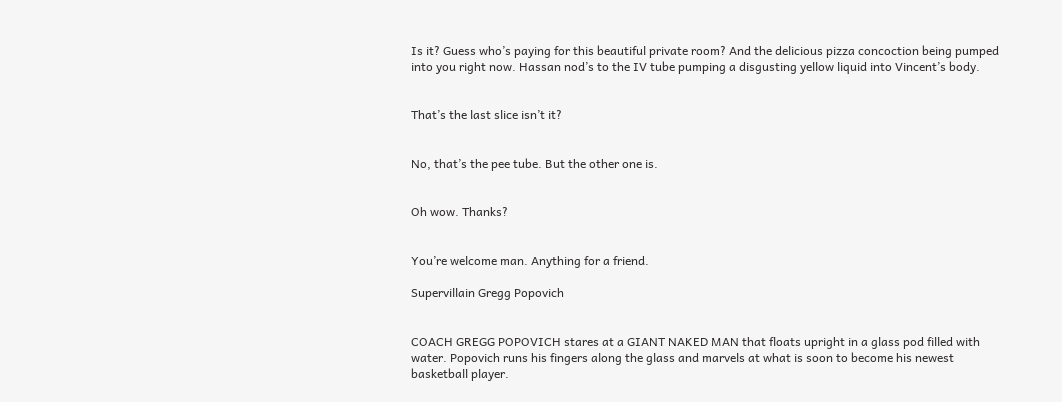Is it? Guess who’s paying for this beautiful private room? And the delicious pizza concoction being pumped into you right now. Hassan nod’s to the IV tube pumping a disgusting yellow liquid into Vincent’s body.


That’s the last slice isn’t it?


No, that’s the pee tube. But the other one is.


Oh wow. Thanks?


You’re welcome man. Anything for a friend.

Supervillain Gregg Popovich


COACH GREGG POPOVICH stares at a GIANT NAKED MAN that floats upright in a glass pod filled with water. Popovich runs his fingers along the glass and marvels at what is soon to become his newest basketball player.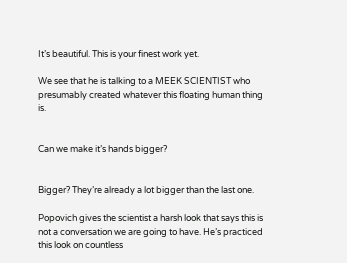It’s beautiful. This is your finest work yet.

We see that he is talking to a MEEK SCIENTIST who presumably created whatever this floating human thing is.


Can we make it’s hands bigger?


Bigger? They’re already a lot bigger than the last one.

Popovich gives the scientist a harsh look that says this is not a conversation we are going to have. He’s practiced this look on countless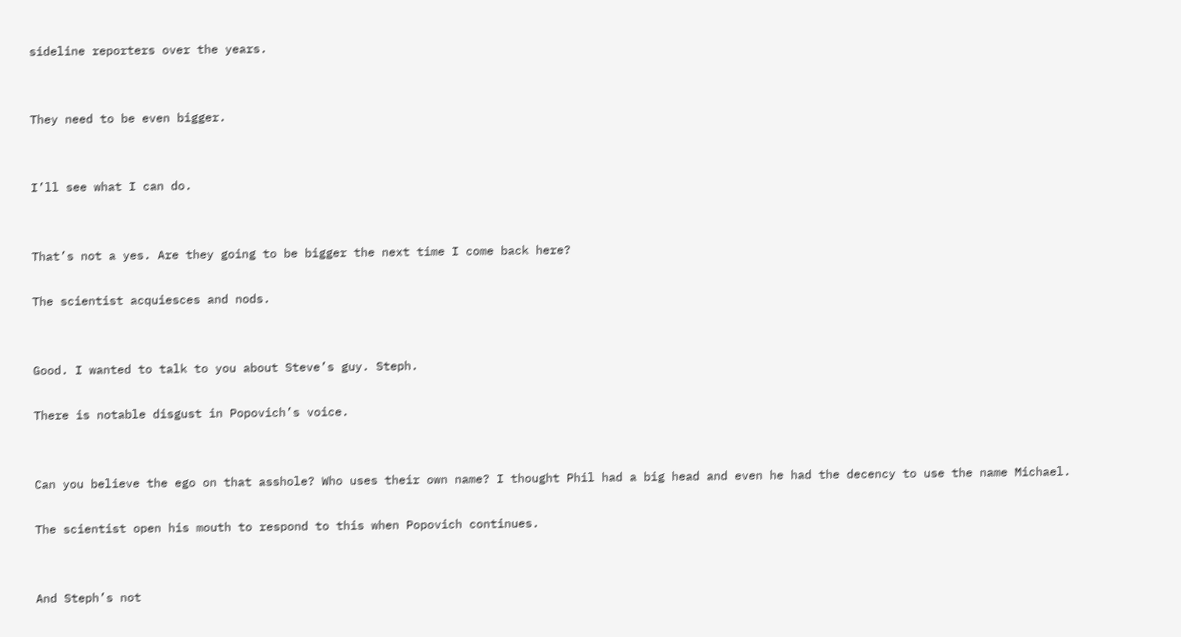sideline reporters over the years.


They need to be even bigger.


I’ll see what I can do.


That’s not a yes. Are they going to be bigger the next time I come back here?

The scientist acquiesces and nods.


Good. I wanted to talk to you about Steve’s guy. Steph.

There is notable disgust in Popovich’s voice.


Can you believe the ego on that asshole? Who uses their own name? I thought Phil had a big head and even he had the decency to use the name Michael.

The scientist open his mouth to respond to this when Popovich continues.


And Steph’s not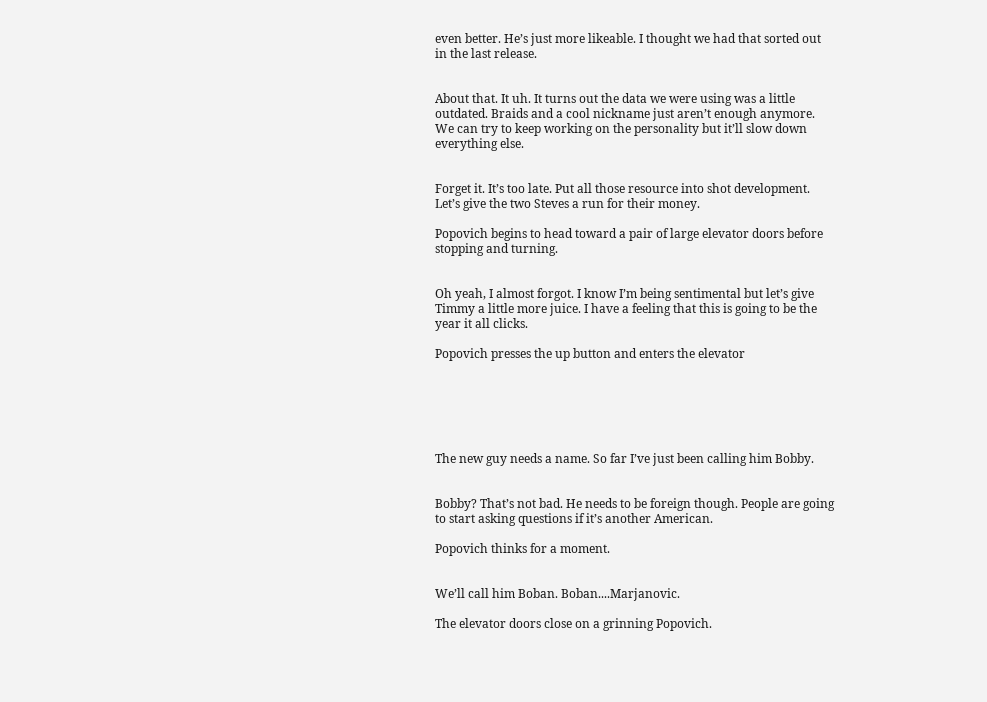even better. He’s just more likeable. I thought we had that sorted out in the last release.


About that. It uh. It turns out the data we were using was a little outdated. Braids and a cool nickname just aren’t enough anymore. We can try to keep working on the personality but it’ll slow down everything else.


Forget it. It’s too late. Put all those resource into shot development. Let’s give the two Steves a run for their money.

Popovich begins to head toward a pair of large elevator doors before stopping and turning.


Oh yeah, I almost forgot. I know I’m being sentimental but let’s give Timmy a little more juice. I have a feeling that this is going to be the year it all clicks.

Popovich presses the up button and enters the elevator






The new guy needs a name. So far I’ve just been calling him Bobby.


Bobby? That’s not bad. He needs to be foreign though. People are going to start asking questions if it’s another American.

Popovich thinks for a moment.


We’ll call him Boban. Boban....Marjanovic.

The elevator doors close on a grinning Popovich.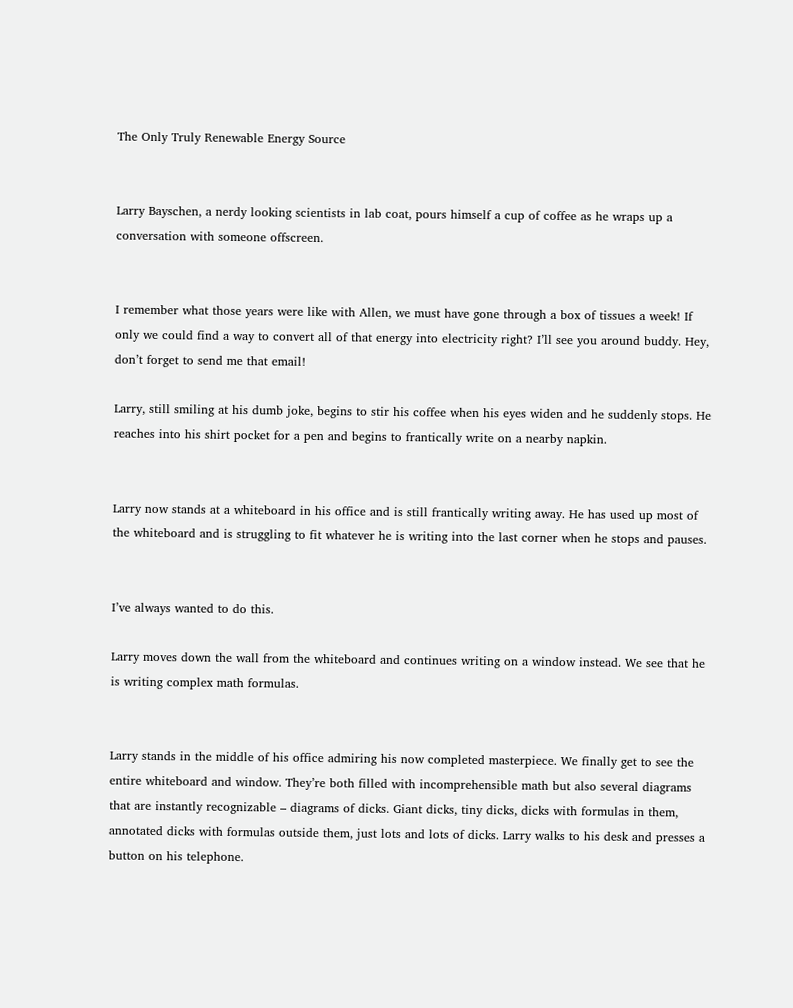The Only Truly Renewable Energy Source


Larry Bayschen, a nerdy looking scientists in lab coat, pours himself a cup of coffee as he wraps up a conversation with someone offscreen.


I remember what those years were like with Allen, we must have gone through a box of tissues a week! If only we could find a way to convert all of that energy into electricity right? I’ll see you around buddy. Hey, don’t forget to send me that email!

Larry, still smiling at his dumb joke, begins to stir his coffee when his eyes widen and he suddenly stops. He reaches into his shirt pocket for a pen and begins to frantically write on a nearby napkin.


Larry now stands at a whiteboard in his office and is still frantically writing away. He has used up most of the whiteboard and is struggling to fit whatever he is writing into the last corner when he stops and pauses.


I’ve always wanted to do this.

Larry moves down the wall from the whiteboard and continues writing on a window instead. We see that he is writing complex math formulas.


Larry stands in the middle of his office admiring his now completed masterpiece. We finally get to see the entire whiteboard and window. They’re both filled with incomprehensible math but also several diagrams that are instantly recognizable – diagrams of dicks. Giant dicks, tiny dicks, dicks with formulas in them, annotated dicks with formulas outside them, just lots and lots of dicks. Larry walks to his desk and presses a button on his telephone.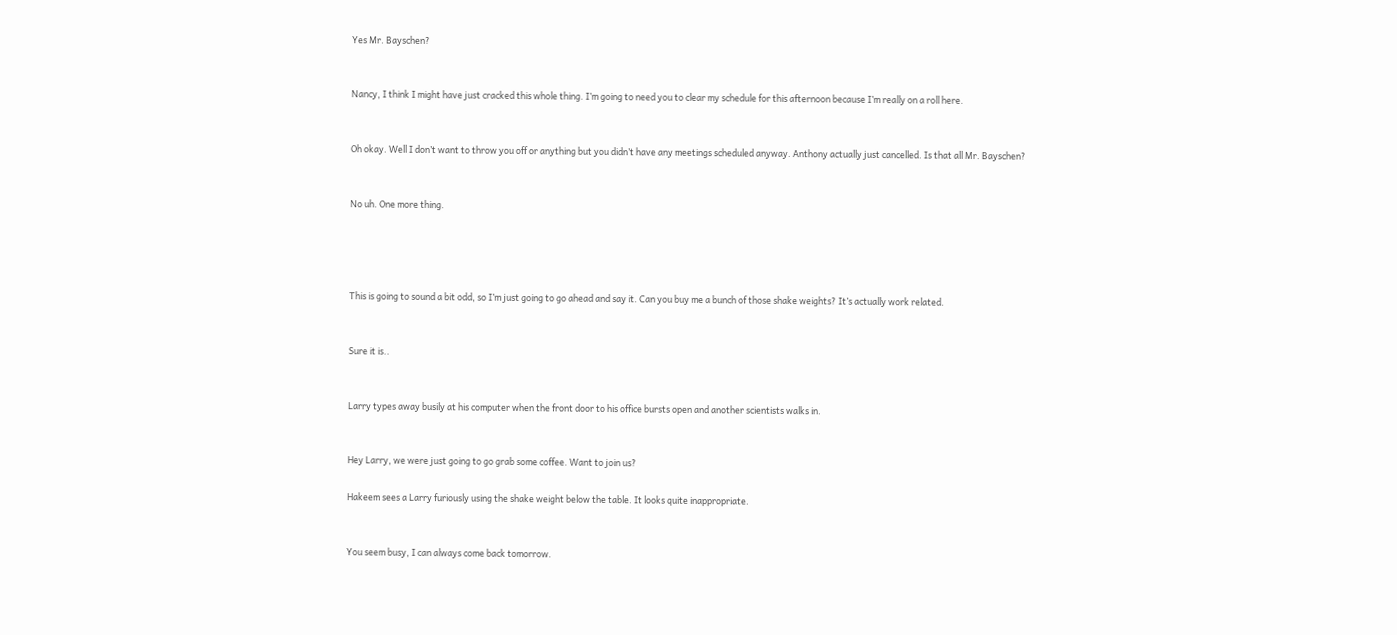Yes Mr. Bayschen?


Nancy, I think I might have just cracked this whole thing. I’m going to need you to clear my schedule for this afternoon because I’m really on a roll here.


Oh okay. Well I don’t want to throw you off or anything but you didn’t have any meetings scheduled anyway. Anthony actually just cancelled. Is that all Mr. Bayschen?


No uh. One more thing.




This is going to sound a bit odd, so I’m just going to go ahead and say it. Can you buy me a bunch of those shake weights? It’s actually work related.


Sure it is..


Larry types away busily at his computer when the front door to his office bursts open and another scientists walks in.


Hey Larry, we were just going to go grab some coffee. Want to join us?

Hakeem sees a Larry furiously using the shake weight below the table. It looks quite inappropriate.


You seem busy, I can always come back tomorrow.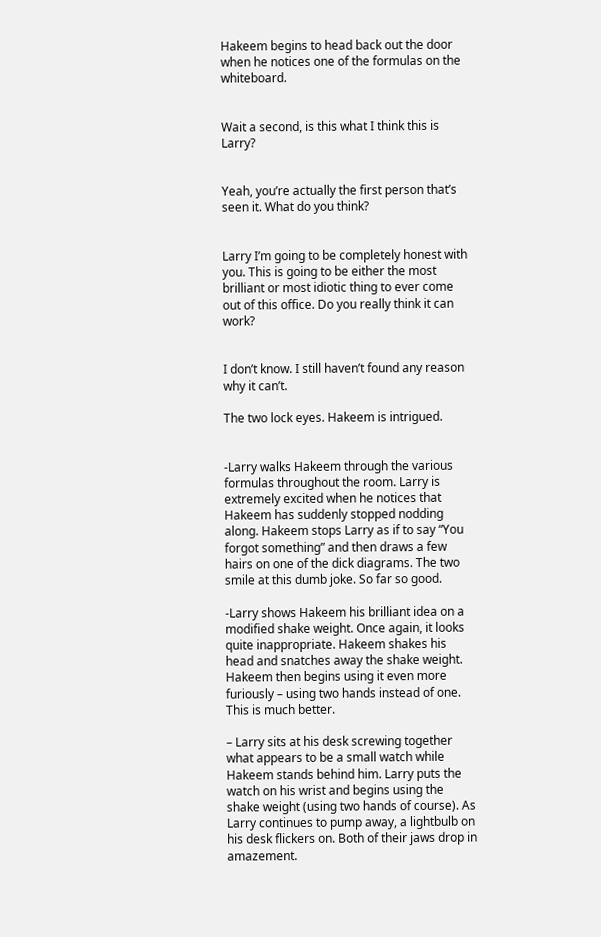Hakeem begins to head back out the door when he notices one of the formulas on the whiteboard.


Wait a second, is this what I think this is Larry?


Yeah, you’re actually the first person that’s seen it. What do you think?


Larry I’m going to be completely honest with you. This is going to be either the most brilliant or most idiotic thing to ever come out of this office. Do you really think it can work?


I don’t know. I still haven’t found any reason why it can’t.

The two lock eyes. Hakeem is intrigued.


-Larry walks Hakeem through the various formulas throughout the room. Larry is extremely excited when he notices that Hakeem has suddenly stopped nodding along. Hakeem stops Larry as if to say “You forgot something” and then draws a few hairs on one of the dick diagrams. The two smile at this dumb joke. So far so good.

-Larry shows Hakeem his brilliant idea on a modified shake weight. Once again, it looks quite inappropriate. Hakeem shakes his head and snatches away the shake weight. Hakeem then begins using it even more furiously – using two hands instead of one. This is much better.

– Larry sits at his desk screwing together what appears to be a small watch while Hakeem stands behind him. Larry puts the watch on his wrist and begins using the shake weight (using two hands of course). As Larry continues to pump away, a lightbulb on his desk flickers on. Both of their jaws drop in amazement.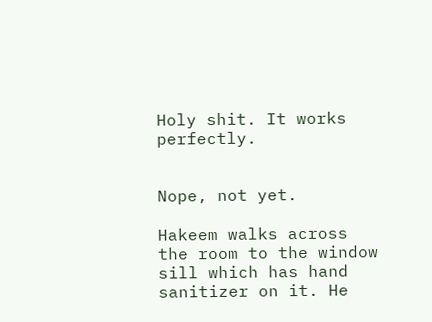Holy shit. It works perfectly.


Nope, not yet.

Hakeem walks across the room to the window sill which has hand sanitizer on it. He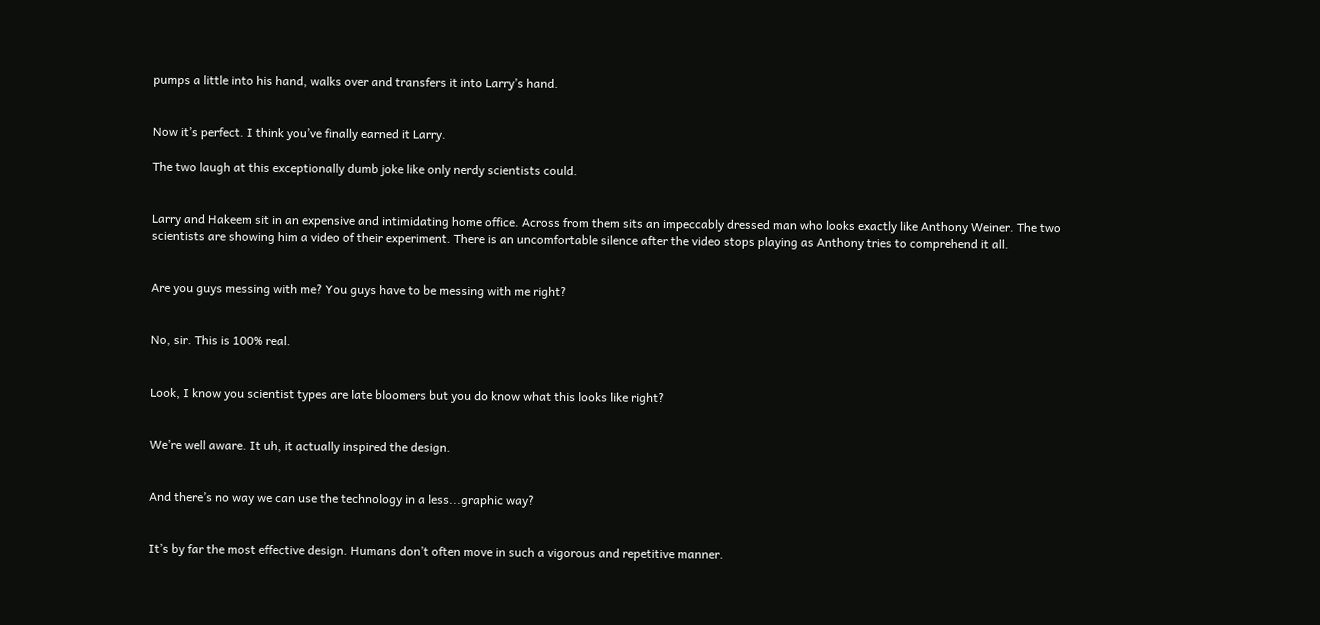pumps a little into his hand, walks over and transfers it into Larry’s hand.


Now it’s perfect. I think you’ve finally earned it Larry.

The two laugh at this exceptionally dumb joke like only nerdy scientists could.


Larry and Hakeem sit in an expensive and intimidating home office. Across from them sits an impeccably dressed man who looks exactly like Anthony Weiner. The two scientists are showing him a video of their experiment. There is an uncomfortable silence after the video stops playing as Anthony tries to comprehend it all.


Are you guys messing with me? You guys have to be messing with me right?


No, sir. This is 100% real.


Look, I know you scientist types are late bloomers but you do know what this looks like right?


We’re well aware. It uh, it actually inspired the design.


And there’s no way we can use the technology in a less...graphic way?


It’s by far the most effective design. Humans don’t often move in such a vigorous and repetitive manner.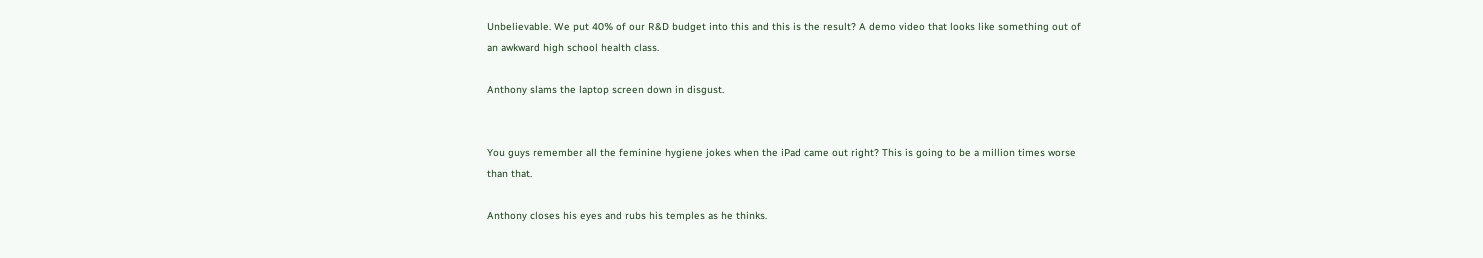Unbelievable. We put 40% of our R&D budget into this and this is the result? A demo video that looks like something out of an awkward high school health class.

Anthony slams the laptop screen down in disgust.


You guys remember all the feminine hygiene jokes when the iPad came out right? This is going to be a million times worse than that.

Anthony closes his eyes and rubs his temples as he thinks.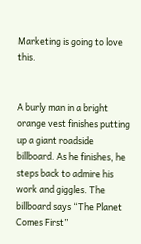Marketing is going to love this.


A burly man in a bright orange vest finishes putting up a giant roadside billboard. As he finishes, he steps back to admire his work and giggles. The billboard says “The Planet Comes First”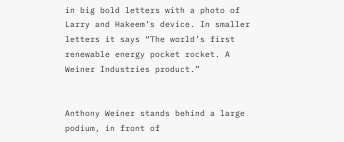in big bold letters with a photo of Larry and Hakeem’s device. In smaller letters it says “The world’s first renewable energy pocket rocket. A Weiner Industries product.”


Anthony Weiner stands behind a large podium, in front of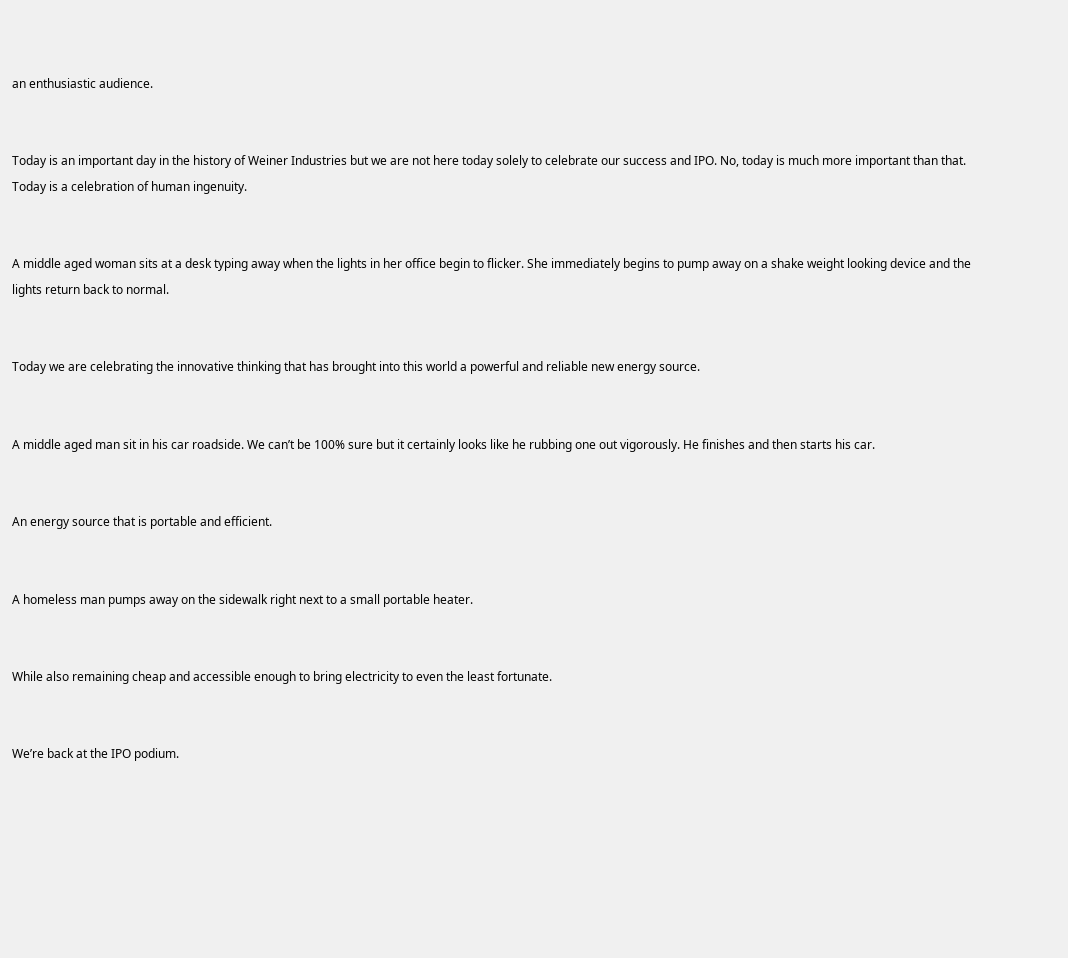an enthusiastic audience.


Today is an important day in the history of Weiner Industries but we are not here today solely to celebrate our success and IPO. No, today is much more important than that. Today is a celebration of human ingenuity.


A middle aged woman sits at a desk typing away when the lights in her office begin to flicker. She immediately begins to pump away on a shake weight looking device and the lights return back to normal.


Today we are celebrating the innovative thinking that has brought into this world a powerful and reliable new energy source.


A middle aged man sit in his car roadside. We can’t be 100% sure but it certainly looks like he rubbing one out vigorously. He finishes and then starts his car.


An energy source that is portable and efficient.


A homeless man pumps away on the sidewalk right next to a small portable heater.


While also remaining cheap and accessible enough to bring electricity to even the least fortunate.


We’re back at the IPO podium.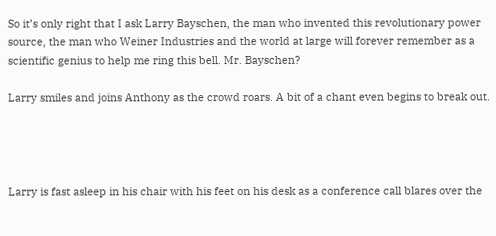So it’s only right that I ask Larry Bayschen, the man who invented this revolutionary power source, the man who Weiner Industries and the world at large will forever remember as a scientific genius to help me ring this bell. Mr. Bayschen?

Larry smiles and joins Anthony as the crowd roars. A bit of a chant even begins to break out.




Larry is fast asleep in his chair with his feet on his desk as a conference call blares over the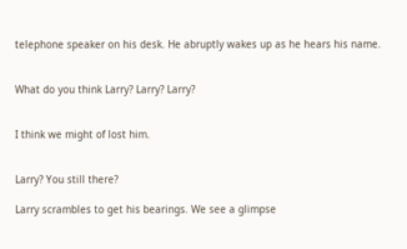telephone speaker on his desk. He abruptly wakes up as he hears his name.


What do you think Larry? Larry? Larry?


I think we might of lost him.


Larry? You still there?

Larry scrambles to get his bearings. We see a glimpse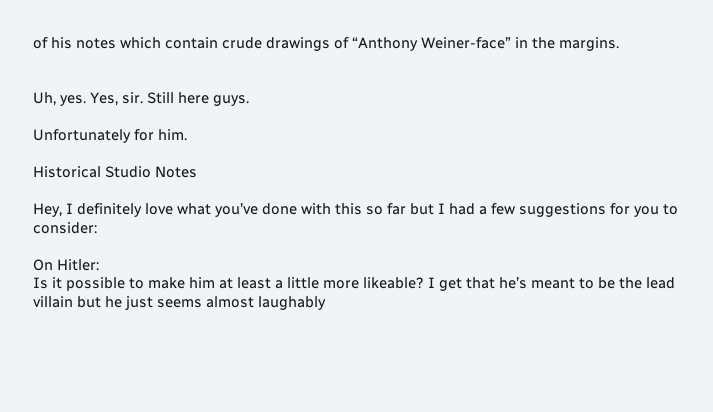of his notes which contain crude drawings of “Anthony Weiner-face” in the margins.


Uh, yes. Yes, sir. Still here guys.

Unfortunately for him.

Historical Studio Notes

Hey, I definitely love what you’ve done with this so far but I had a few suggestions for you to consider:

On Hitler:
Is it possible to make him at least a little more likeable? I get that he’s meant to be the lead villain but he just seems almost laughably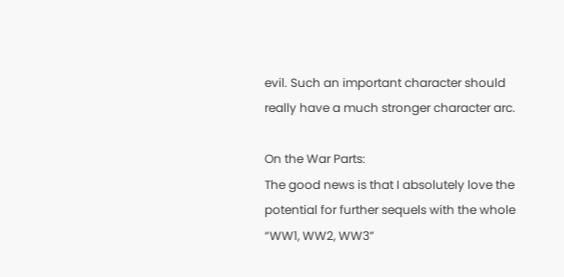evil. Such an important character should really have a much stronger character arc.

On the War Parts:
The good news is that I absolutely love the potential for further sequels with the whole “WW1, WW2, WW3”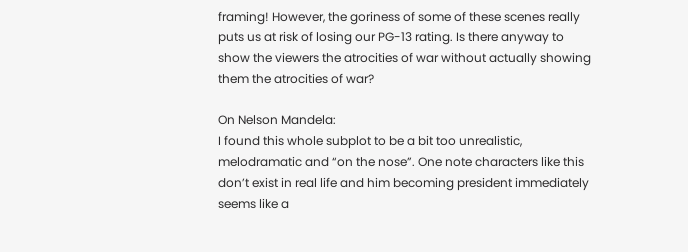framing! However, the goriness of some of these scenes really puts us at risk of losing our PG-13 rating. Is there anyway to show the viewers the atrocities of war without actually showing them the atrocities of war?

On Nelson Mandela:
I found this whole subplot to be a bit too unrealistic, melodramatic and “on the nose”. One note characters like this don’t exist in real life and him becoming president immediately seems like a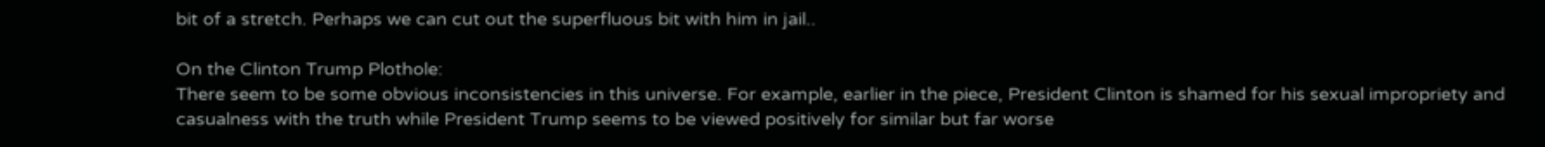bit of a stretch. Perhaps we can cut out the superfluous bit with him in jail..

On the Clinton Trump Plothole:
There seem to be some obvious inconsistencies in this universe. For example, earlier in the piece, President Clinton is shamed for his sexual impropriety and casualness with the truth while President Trump seems to be viewed positively for similar but far worse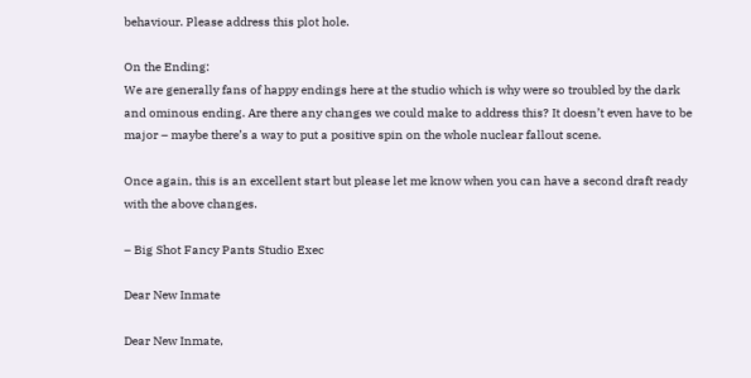behaviour. Please address this plot hole.

On the Ending:
We are generally fans of happy endings here at the studio which is why were so troubled by the dark and ominous ending. Are there any changes we could make to address this? It doesn’t even have to be major – maybe there’s a way to put a positive spin on the whole nuclear fallout scene.

Once again, this is an excellent start but please let me know when you can have a second draft ready with the above changes.

– Big Shot Fancy Pants Studio Exec

Dear New Inmate

Dear New Inmate,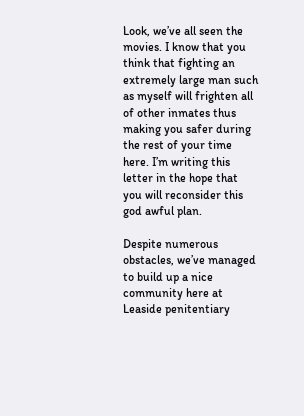Look, we’ve all seen the movies. I know that you think that fighting an extremely large man such as myself will frighten all of other inmates thus making you safer during the rest of your time here. I’m writing this letter in the hope that you will reconsider this god awful plan.

Despite numerous obstacles, we’ve managed to build up a nice community here at Leaside penitentiary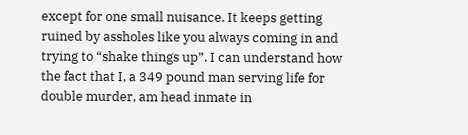except for one small nuisance. It keeps getting ruined by assholes like you always coming in and trying to “shake things up”. I can understand how the fact that I, a 349 pound man serving life for double murder, am head inmate in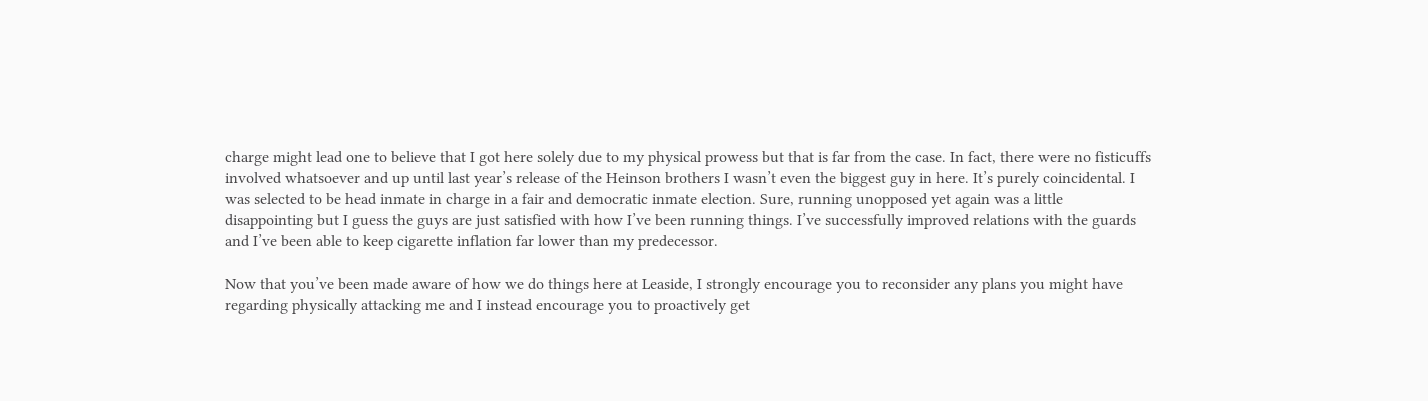charge might lead one to believe that I got here solely due to my physical prowess but that is far from the case. In fact, there were no fisticuffs involved whatsoever and up until last year’s release of the Heinson brothers I wasn’t even the biggest guy in here. It’s purely coincidental. I was selected to be head inmate in charge in a fair and democratic inmate election. Sure, running unopposed yet again was a little disappointing but I guess the guys are just satisfied with how I’ve been running things. I’ve successfully improved relations with the guards and I’ve been able to keep cigarette inflation far lower than my predecessor.

Now that you’ve been made aware of how we do things here at Leaside, I strongly encourage you to reconsider any plans you might have regarding physically attacking me and I instead encourage you to proactively get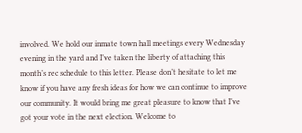involved. We hold our inmate town hall meetings every Wednesday evening in the yard and I’ve taken the liberty of attaching this month’s rec schedule to this letter. Please don’t hesitate to let me know if you have any fresh ideas for how we can continue to improve our community. It would bring me great pleasure to know that I’ve got your vote in the next election. Welcome to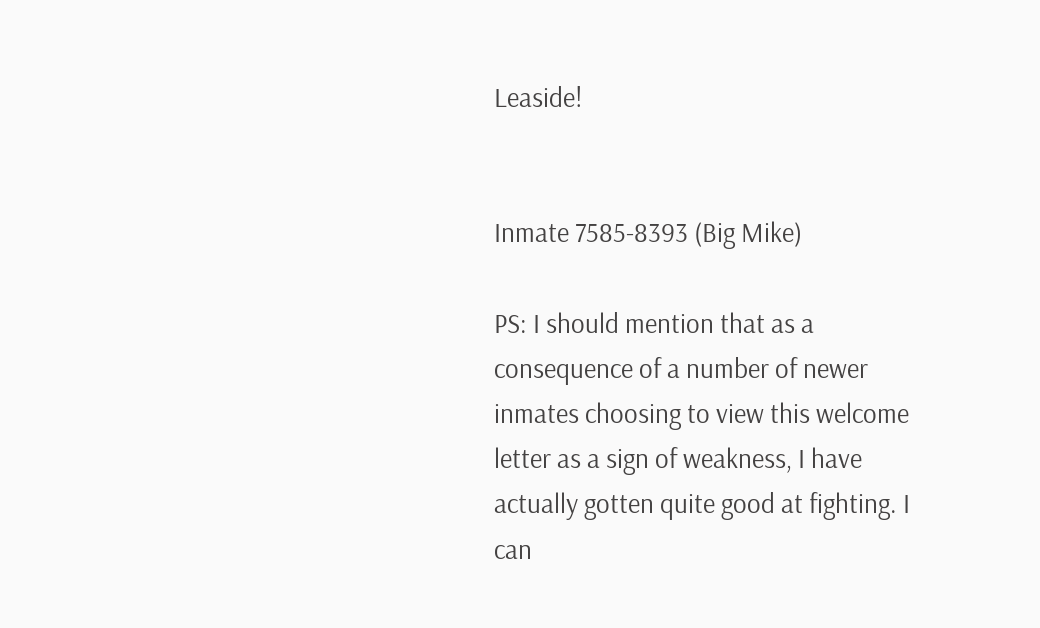Leaside!


Inmate 7585-8393 (Big Mike)

PS: I should mention that as a consequence of a number of newer inmates choosing to view this welcome letter as a sign of weakness, I have actually gotten quite good at fighting. I can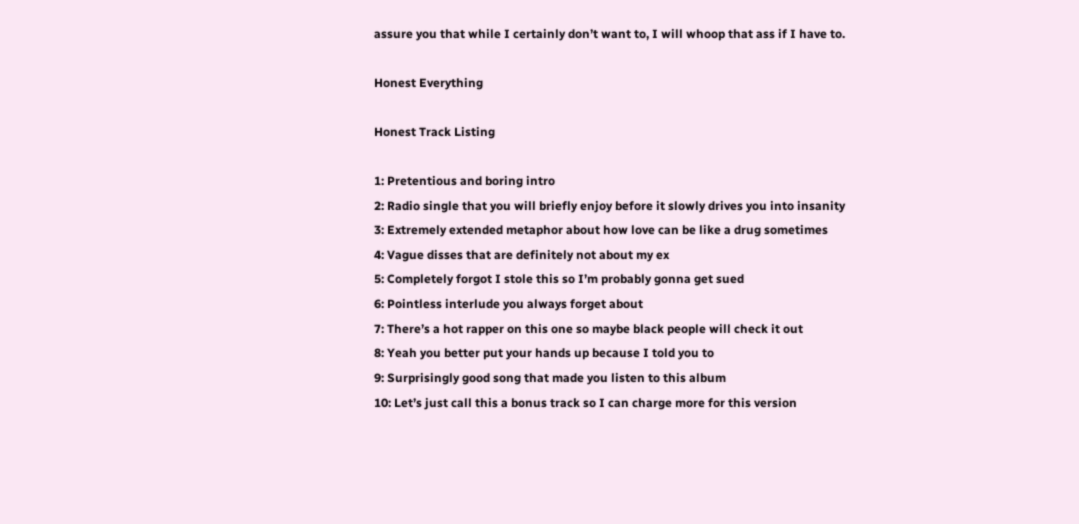assure you that while I certainly don’t want to, I will whoop that ass if I have to.

Honest Everything

Honest Track Listing

1: Pretentious and boring intro
2: Radio single that you will briefly enjoy before it slowly drives you into insanity
3: Extremely extended metaphor about how love can be like a drug sometimes
4: Vague disses that are definitely not about my ex
5: Completely forgot I stole this so I’m probably gonna get sued
6: Pointless interlude you always forget about
7: There’s a hot rapper on this one so maybe black people will check it out
8: Yeah you better put your hands up because I told you to
9: Surprisingly good song that made you listen to this album
10: Let’s just call this a bonus track so I can charge more for this version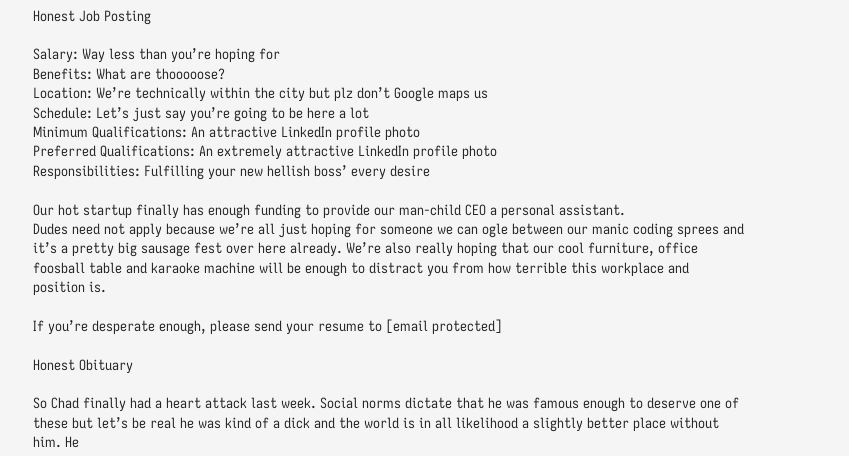Honest Job Posting

Salary: Way less than you’re hoping for
Benefits: What are thooooose?
Location: We’re technically within the city but plz don’t Google maps us
Schedule: Let’s just say you’re going to be here a lot
Minimum Qualifications: An attractive LinkedIn profile photo
Preferred Qualifications: An extremely attractive LinkedIn profile photo
Responsibilities: Fulfilling your new hellish boss’ every desire

Our hot startup finally has enough funding to provide our man-child CEO a personal assistant.
Dudes need not apply because we’re all just hoping for someone we can ogle between our manic coding sprees and it’s a pretty big sausage fest over here already. We’re also really hoping that our cool furniture, office foosball table and karaoke machine will be enough to distract you from how terrible this workplace and position is.

If you’re desperate enough, please send your resume to [email protected]

Honest Obituary

So Chad finally had a heart attack last week. Social norms dictate that he was famous enough to deserve one of these but let’s be real he was kind of a dick and the world is in all likelihood a slightly better place without him. He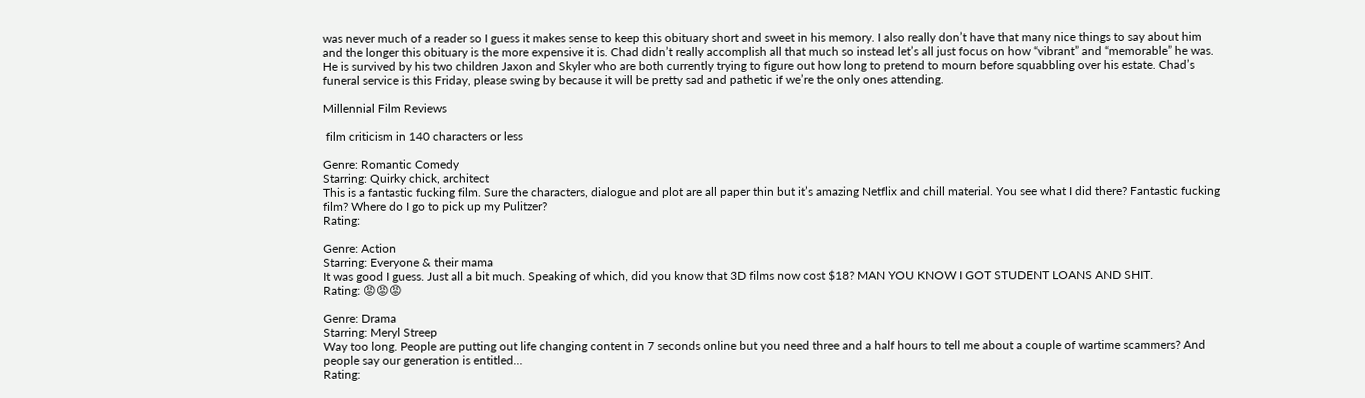was never much of a reader so I guess it makes sense to keep this obituary short and sweet in his memory. I also really don’t have that many nice things to say about him and the longer this obituary is the more expensive it is. Chad didn’t really accomplish all that much so instead let’s all just focus on how “vibrant” and “memorable” he was. He is survived by his two children Jaxon and Skyler who are both currently trying to figure out how long to pretend to mourn before squabbling over his estate. Chad’s funeral service is this Friday, please swing by because it will be pretty sad and pathetic if we’re the only ones attending.

Millennial Film Reviews

 film criticism in 140 characters or less

Genre: Romantic Comedy
Starring: Quirky chick, architect
This is a fantastic fucking film. Sure the characters, dialogue and plot are all paper thin but it’s amazing Netflix and chill material. You see what I did there? Fantastic fucking film? Where do I go to pick up my Pulitzer?
Rating:

Genre: Action
Starring: Everyone & their mama
It was good I guess. Just all a bit much. Speaking of which, did you know that 3D films now cost $18? MAN YOU KNOW I GOT STUDENT LOANS AND SHIT.
Rating: 😡😡😡

Genre: Drama
Starring: Meryl Streep
Way too long. People are putting out life changing content in 7 seconds online but you need three and a half hours to tell me about a couple of wartime scammers? And people say our generation is entitled…
Rating: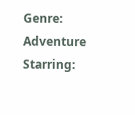Genre: Adventure
Starring: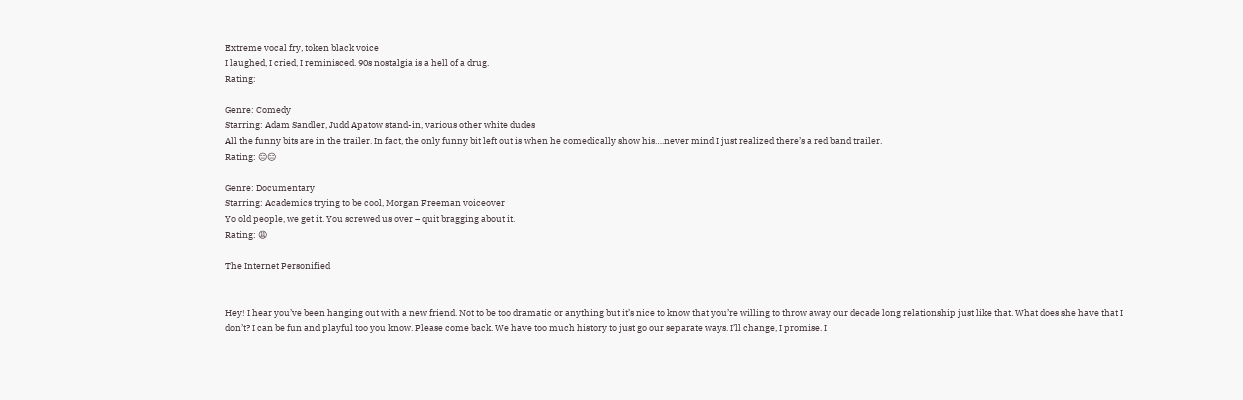Extreme vocal fry, token black voice
I laughed, I cried, I reminisced. 90s nostalgia is a hell of a drug.
Rating:

Genre: Comedy
Starring: Adam Sandler, Judd Apatow stand-in, various other white dudes
All the funny bits are in the trailer. In fact, the only funny bit left out is when he comedically show his….never mind I just realized there’s a red band trailer.
Rating: 😑😑

Genre: Documentary
Starring: Academics trying to be cool, Morgan Freeman voiceover
Yo old people, we get it. You screwed us over – quit bragging about it.
Rating: 😩

The Internet Personified


Hey! I hear you’ve been hanging out with a new friend. Not to be too dramatic or anything but it’s nice to know that you’re willing to throw away our decade long relationship just like that. What does she have that I don’t? I can be fun and playful too you know. Please come back. We have too much history to just go our separate ways. I’ll change, I promise. I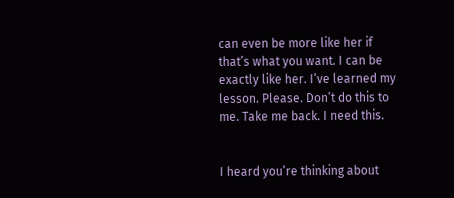can even be more like her if that’s what you want. I can be exactly like her. I’ve learned my lesson. Please. Don’t do this to me. Take me back. I need this.


I heard you’re thinking about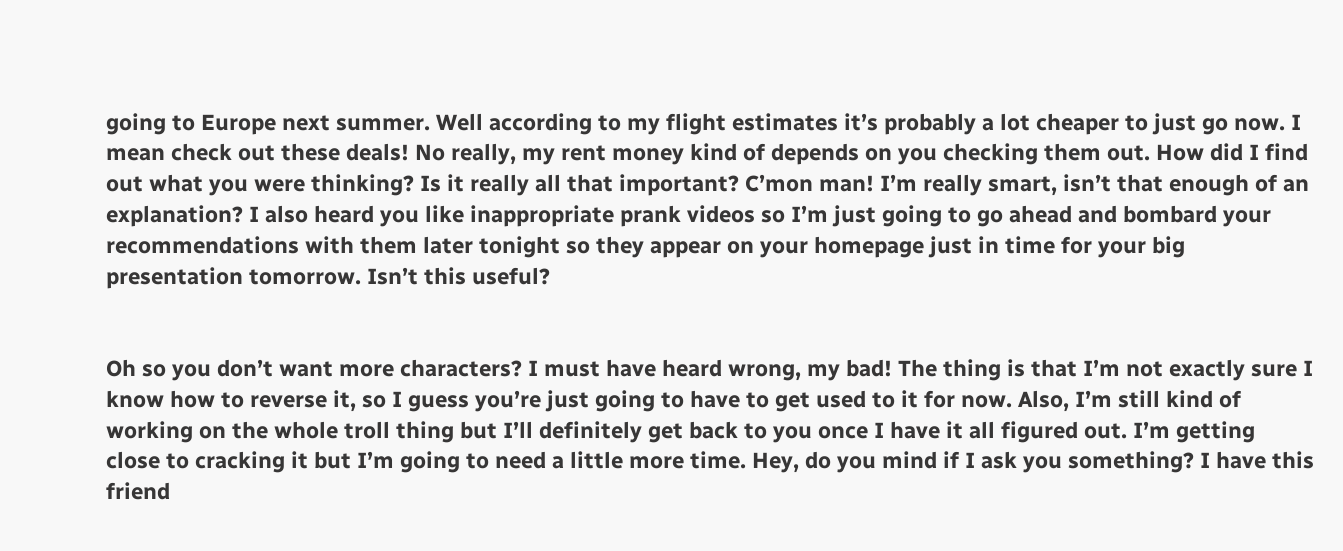going to Europe next summer. Well according to my flight estimates it’s probably a lot cheaper to just go now. I mean check out these deals! No really, my rent money kind of depends on you checking them out. How did I find out what you were thinking? Is it really all that important? C’mon man! I’m really smart, isn’t that enough of an explanation? I also heard you like inappropriate prank videos so I’m just going to go ahead and bombard your recommendations with them later tonight so they appear on your homepage just in time for your big presentation tomorrow. Isn’t this useful?


Oh so you don’t want more characters? I must have heard wrong, my bad! The thing is that I’m not exactly sure I know how to reverse it, so I guess you’re just going to have to get used to it for now. Also, I’m still kind of working on the whole troll thing but I’ll definitely get back to you once I have it all figured out. I’m getting close to cracking it but I’m going to need a little more time. Hey, do you mind if I ask you something? I have this friend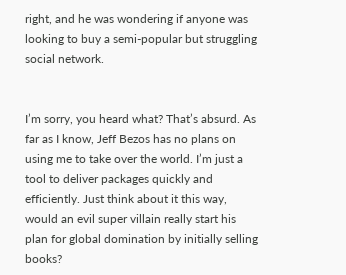right, and he was wondering if anyone was looking to buy a semi-popular but struggling social network.


I’m sorry, you heard what? That’s absurd. As far as I know, Jeff Bezos has no plans on using me to take over the world. I’m just a tool to deliver packages quickly and efficiently. Just think about it this way, would an evil super villain really start his plan for global domination by initially selling books?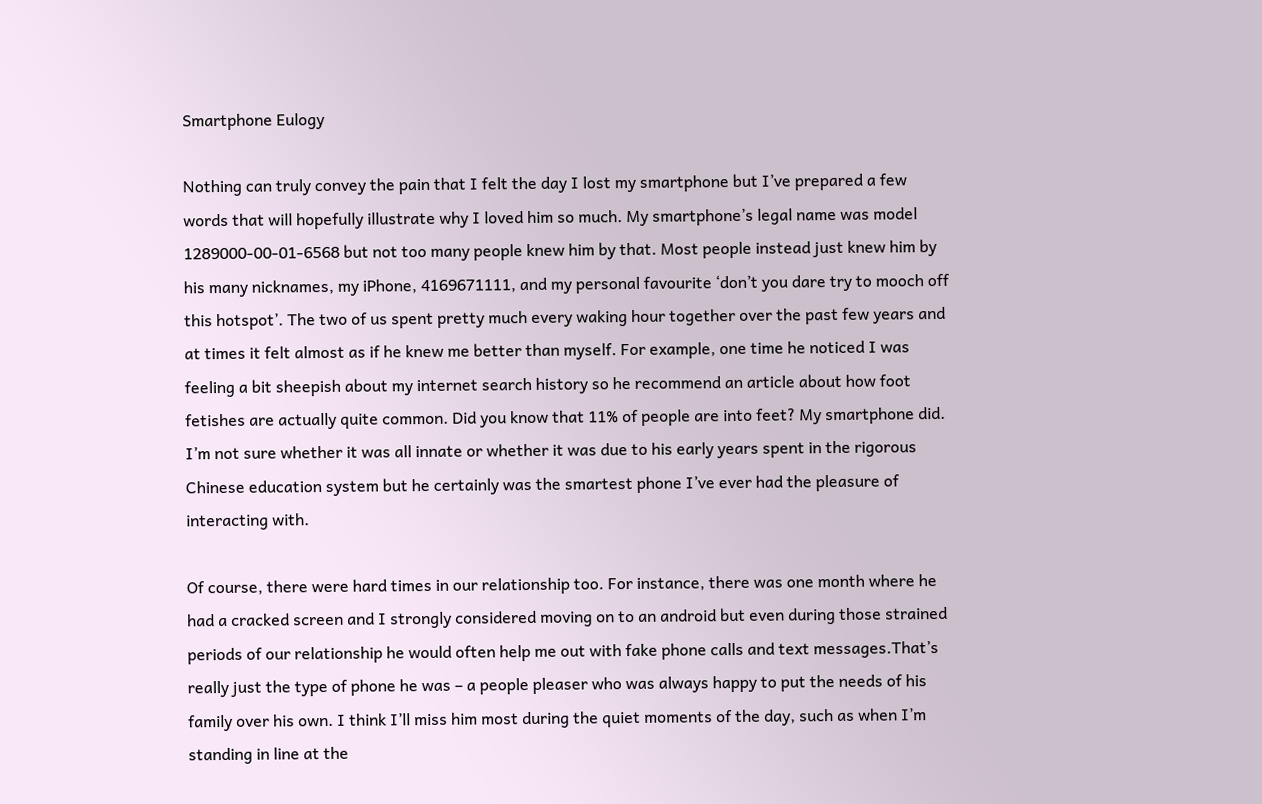Smartphone Eulogy

Nothing can truly convey the pain that I felt the day I lost my smartphone but I’ve prepared a few words that will hopefully illustrate why I loved him so much. My smartphone’s legal name was model 1289000-00-01-6568 but not too many people knew him by that. Most people instead just knew him by his many nicknames, my iPhone, 4169671111, and my personal favourite ‘don’t you dare try to mooch off this hotspot’. The two of us spent pretty much every waking hour together over the past few years and at times it felt almost as if he knew me better than myself. For example, one time he noticed I was feeling a bit sheepish about my internet search history so he recommend an article about how foot fetishes are actually quite common. Did you know that 11% of people are into feet? My smartphone did. I’m not sure whether it was all innate or whether it was due to his early years spent in the rigorous Chinese education system but he certainly was the smartest phone I’ve ever had the pleasure of interacting with.

Of course, there were hard times in our relationship too. For instance, there was one month where he had a cracked screen and I strongly considered moving on to an android but even during those strained periods of our relationship he would often help me out with fake phone calls and text messages.That’s really just the type of phone he was – a people pleaser who was always happy to put the needs of his family over his own. I think I’ll miss him most during the quiet moments of the day, such as when I’m standing in line at the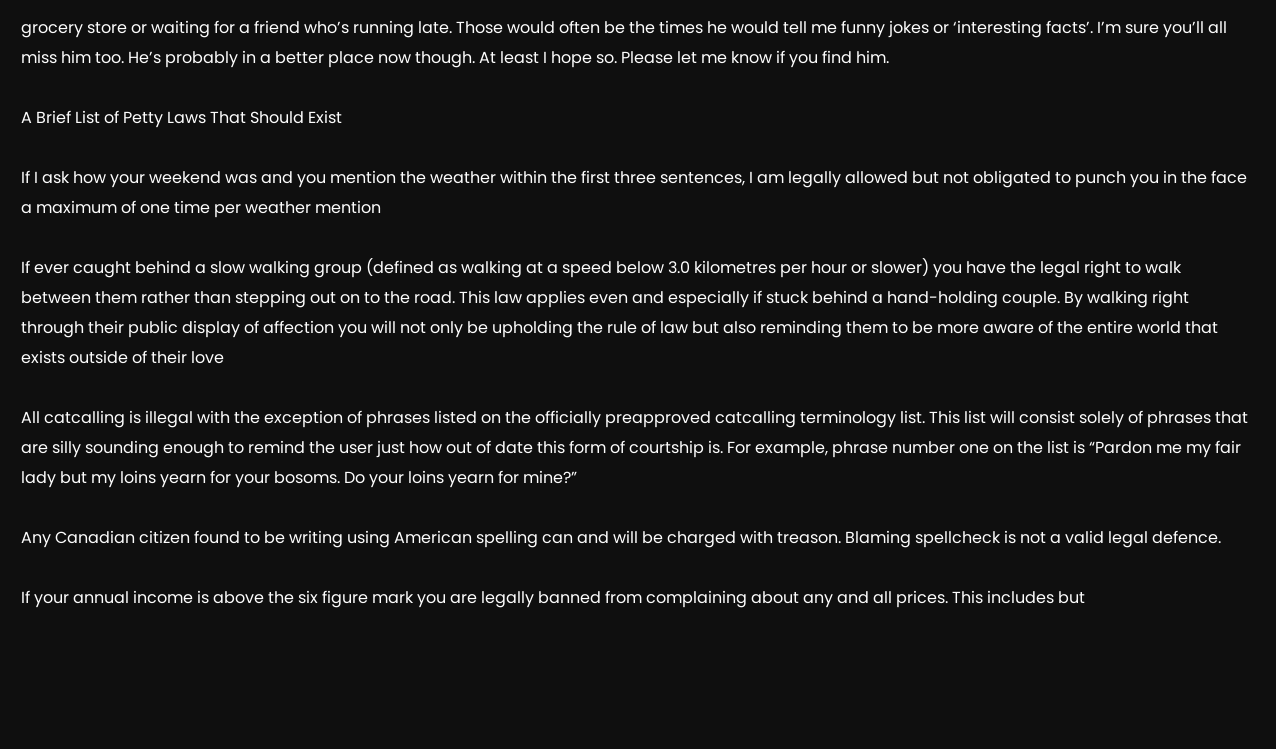grocery store or waiting for a friend who’s running late. Those would often be the times he would tell me funny jokes or ‘interesting facts’. I’m sure you’ll all miss him too. He’s probably in a better place now though. At least I hope so. Please let me know if you find him.

A Brief List of Petty Laws That Should Exist

If I ask how your weekend was and you mention the weather within the first three sentences, I am legally allowed but not obligated to punch you in the face a maximum of one time per weather mention

If ever caught behind a slow walking group (defined as walking at a speed below 3.0 kilometres per hour or slower) you have the legal right to walk between them rather than stepping out on to the road. This law applies even and especially if stuck behind a hand-holding couple. By walking right through their public display of affection you will not only be upholding the rule of law but also reminding them to be more aware of the entire world that exists outside of their love

All catcalling is illegal with the exception of phrases listed on the officially preapproved catcalling terminology list. This list will consist solely of phrases that are silly sounding enough to remind the user just how out of date this form of courtship is. For example, phrase number one on the list is “Pardon me my fair lady but my loins yearn for your bosoms. Do your loins yearn for mine?”

Any Canadian citizen found to be writing using American spelling can and will be charged with treason. Blaming spellcheck is not a valid legal defence.

If your annual income is above the six figure mark you are legally banned from complaining about any and all prices. This includes but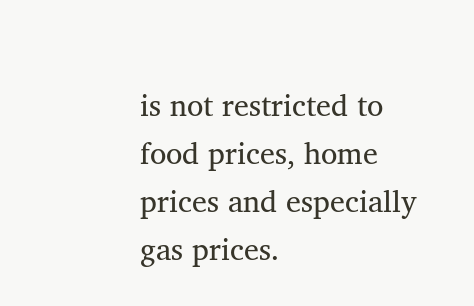is not restricted to food prices, home prices and especially gas prices.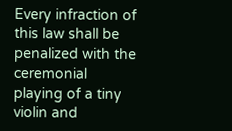Every infraction of this law shall be penalized with the ceremonial playing of a tiny violin and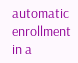automatic enrollment in a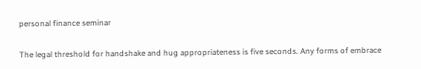personal finance seminar

The legal threshold for handshake and hug appropriateness is five seconds. Any forms of embrace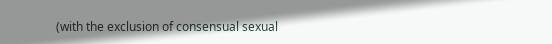(with the exclusion of consensual sexual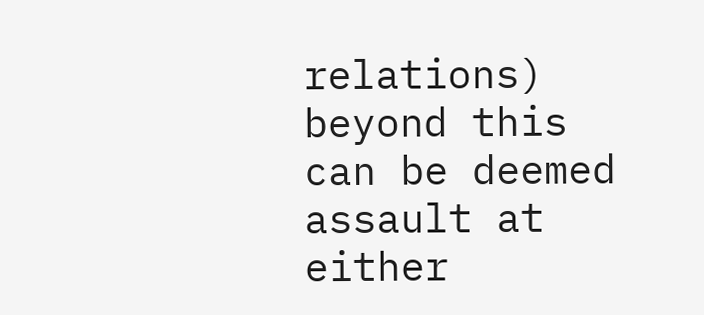relations) beyond this can be deemed assault at either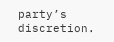party’s discretion.